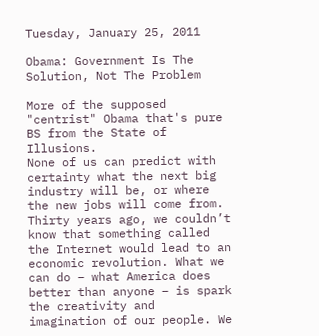Tuesday, January 25, 2011

Obama: Government Is The Solution, Not The Problem

More of the supposed "centrist" Obama that's pure BS from the State of Illusions.
None of us can predict with certainty what the next big industry will be, or where the new jobs will come from. Thirty years ago, we couldn’t know that something called the Internet would lead to an economic revolution. What we can do – what America does better than anyone – is spark the creativity and imagination of our people. We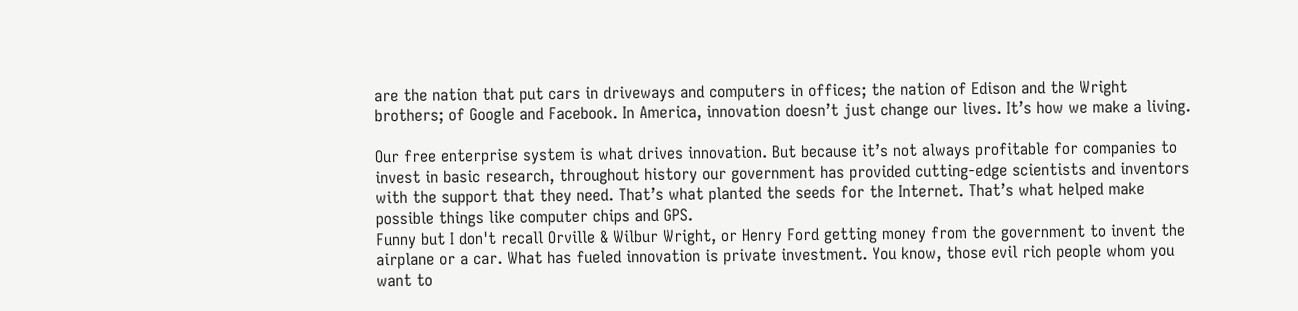are the nation that put cars in driveways and computers in offices; the nation of Edison and the Wright brothers; of Google and Facebook. In America, innovation doesn’t just change our lives. It’s how we make a living.

Our free enterprise system is what drives innovation. But because it’s not always profitable for companies to invest in basic research, throughout history our government has provided cutting-edge scientists and inventors with the support that they need. That’s what planted the seeds for the Internet. That’s what helped make possible things like computer chips and GPS.
Funny but I don't recall Orville & Wilbur Wright, or Henry Ford getting money from the government to invent the airplane or a car. What has fueled innovation is private investment. You know, those evil rich people whom you want to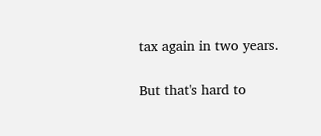tax again in two years.

But that's hard to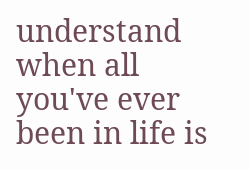understand when all you've ever been in life is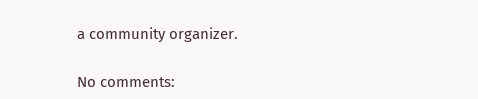a community organizer.

No comments: